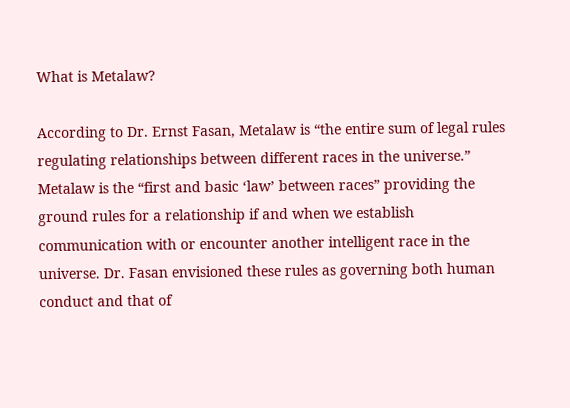What is Metalaw?

According to Dr. Ernst Fasan, Metalaw is “the entire sum of legal rules regulating relationships between different races in the universe.” Metalaw is the “first and basic ‘law’ between races” providing the ground rules for a relationship if and when we establish communication with or encounter another intelligent race in the universe. Dr. Fasan envisioned these rules as governing both human conduct and that of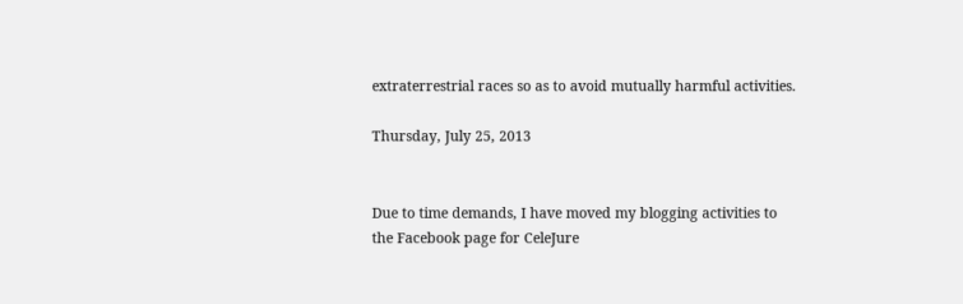extraterrestrial races so as to avoid mutually harmful activities.

Thursday, July 25, 2013


Due to time demands, I have moved my blogging activities to the Facebook page for CeleJure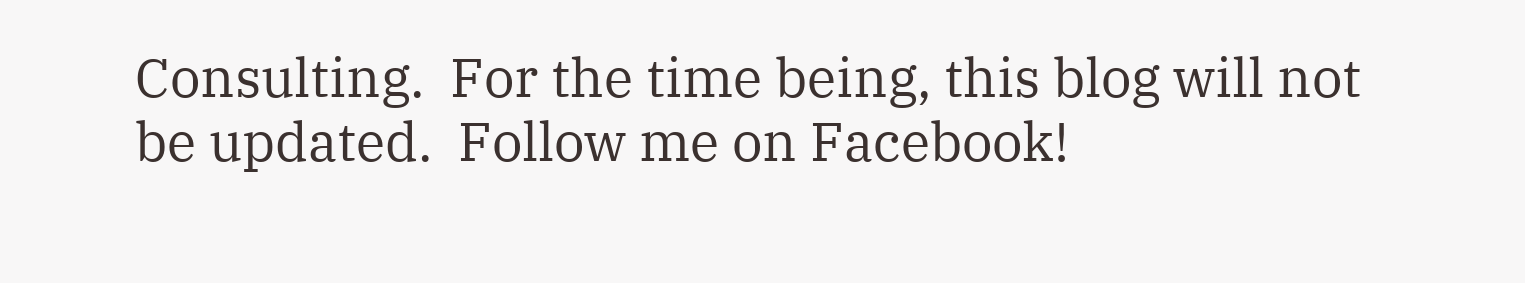Consulting.  For the time being, this blog will not be updated.  Follow me on Facebook!